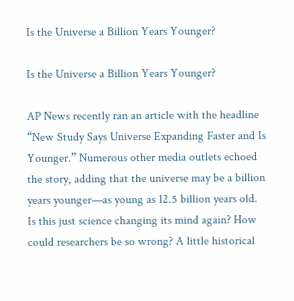Is the Universe a Billion Years Younger?

Is the Universe a Billion Years Younger?

AP News recently ran an article with the headline “New Study Says Universe Expanding Faster and Is Younger.” Numerous other media outlets echoed the story, adding that the universe may be a billion years younger—as young as 12.5 billion years old. Is this just science changing its mind again? How could researchers be so wrong? A little historical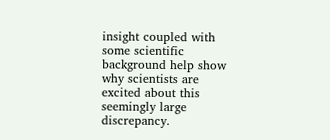insight coupled with some scientific background help show why scientists are excited about this seemingly large discrepancy.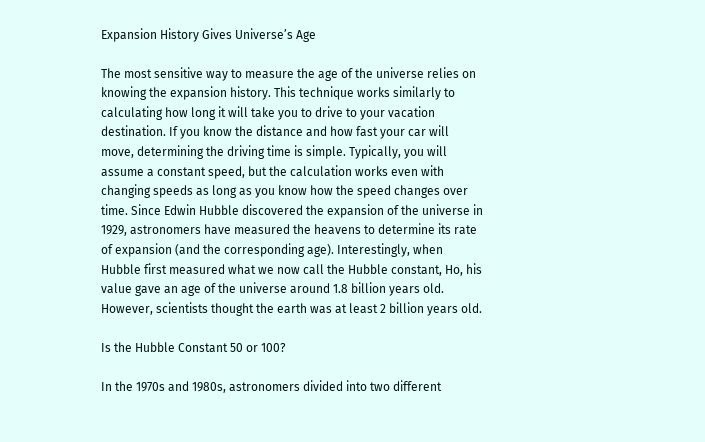Expansion History Gives Universe’s Age

The most sensitive way to measure the age of the universe relies on knowing the expansion history. This technique works similarly to calculating how long it will take you to drive to your vacation destination. If you know the distance and how fast your car will move, determining the driving time is simple. Typically, you will assume a constant speed, but the calculation works even with changing speeds as long as you know how the speed changes over time. Since Edwin Hubble discovered the expansion of the universe in 1929, astronomers have measured the heavens to determine its rate of expansion (and the corresponding age). Interestingly, when Hubble first measured what we now call the Hubble constant, Ho, his value gave an age of the universe around 1.8 billion years old. However, scientists thought the earth was at least 2 billion years old.

Is the Hubble Constant 50 or 100?

In the 1970s and 1980s, astronomers divided into two different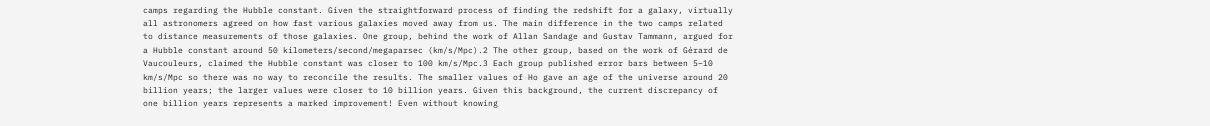camps regarding the Hubble constant. Given the straightforward process of finding the redshift for a galaxy, virtually all astronomers agreed on how fast various galaxies moved away from us. The main difference in the two camps related to distance measurements of those galaxies. One group, behind the work of Allan Sandage and Gustav Tammann, argued for a Hubble constant around 50 kilometers/second/megaparsec (km/s/Mpc).2 The other group, based on the work of Gérard de Vaucouleurs, claimed the Hubble constant was closer to 100 km/s/Mpc.3 Each group published error bars between 5–10 km/s/Mpc so there was no way to reconcile the results. The smaller values of Ho gave an age of the universe around 20 billion years; the larger values were closer to 10 billion years. Given this background, the current discrepancy of one billion years represents a marked improvement! Even without knowing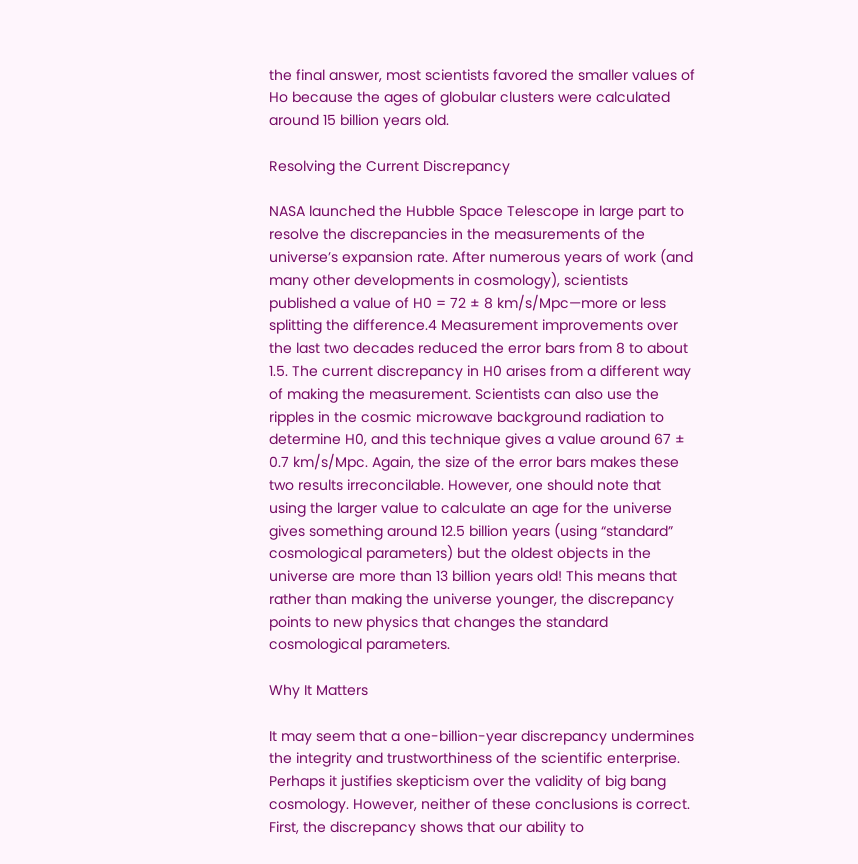the final answer, most scientists favored the smaller values of Ho because the ages of globular clusters were calculated around 15 billion years old.

Resolving the Current Discrepancy

NASA launched the Hubble Space Telescope in large part to resolve the discrepancies in the measurements of the universe’s expansion rate. After numerous years of work (and many other developments in cosmology), scientists published a value of H0 = 72 ± 8 km/s/Mpc—more or less splitting the difference.4 Measurement improvements over the last two decades reduced the error bars from 8 to about 1.5. The current discrepancy in H0 arises from a different way of making the measurement. Scientists can also use the ripples in the cosmic microwave background radiation to determine H0, and this technique gives a value around 67 ± 0.7 km/s/Mpc. Again, the size of the error bars makes these two results irreconcilable. However, one should note that using the larger value to calculate an age for the universe gives something around 12.5 billion years (using “standard” cosmological parameters) but the oldest objects in the universe are more than 13 billion years old! This means that rather than making the universe younger, the discrepancy points to new physics that changes the standard cosmological parameters.

Why It Matters

It may seem that a one-billion-year discrepancy undermines the integrity and trustworthiness of the scientific enterprise. Perhaps it justifies skepticism over the validity of big bang cosmology. However, neither of these conclusions is correct. First, the discrepancy shows that our ability to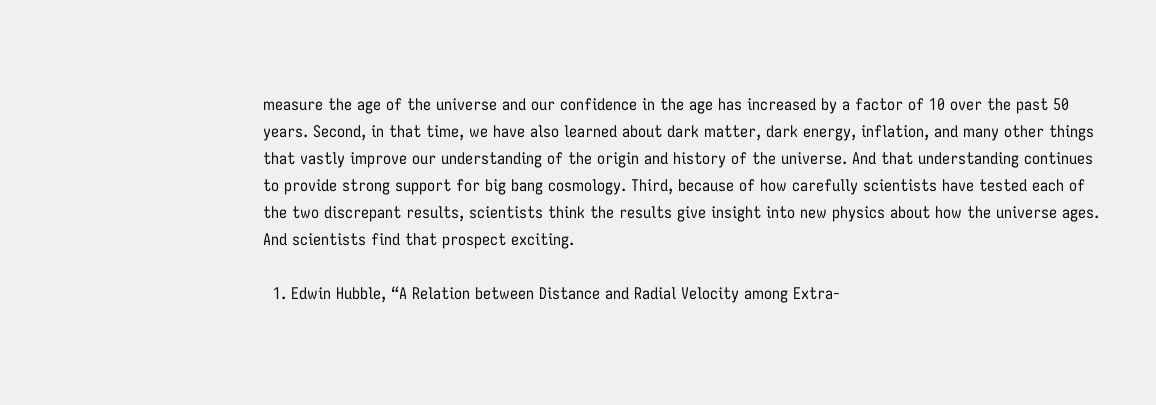measure the age of the universe and our confidence in the age has increased by a factor of 10 over the past 50 years. Second, in that time, we have also learned about dark matter, dark energy, inflation, and many other things that vastly improve our understanding of the origin and history of the universe. And that understanding continues to provide strong support for big bang cosmology. Third, because of how carefully scientists have tested each of the two discrepant results, scientists think the results give insight into new physics about how the universe ages. And scientists find that prospect exciting.

  1. Edwin Hubble, “A Relation between Distance and Radial Velocity among Extra-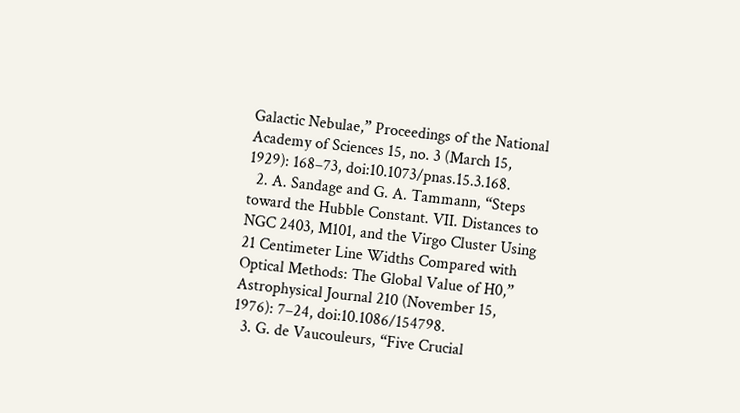Galactic Nebulae,” Proceedings of the National Academy of Sciences 15, no. 3 (March 15, 1929): 168–73, doi:10.1073/pnas.15.3.168.
  2. A. Sandage and G. A. Tammann, “Steps toward the Hubble Constant. VII. Distances to NGC 2403, M101, and the Virgo Cluster Using 21 Centimeter Line Widths Compared with Optical Methods: The Global Value of H0,” Astrophysical Journal 210 (November 15, 1976): 7–24, doi:10.1086/154798.
  3. G. de Vaucouleurs, “Five Crucial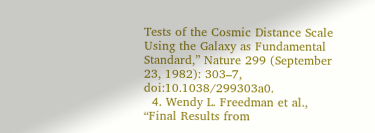Tests of the Cosmic Distance Scale Using the Galaxy as Fundamental Standard,” Nature 299 (September 23, 1982): 303–7, doi:10.1038/299303a0.
  4. Wendy L. Freedman et al., “Final Results from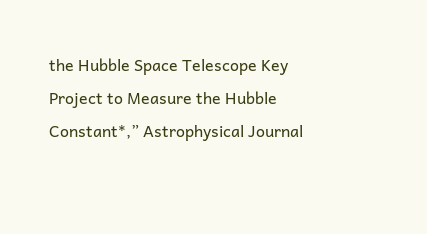the Hubble Space Telescope Key Project to Measure the Hubble Constant*,” Astrophysical Journal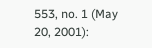553, no. 1 (May 20, 2001):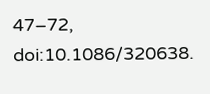47–72, doi:10.1086/320638.